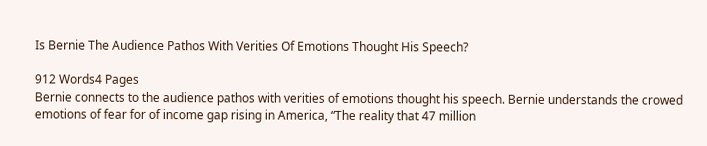Is Bernie The Audience Pathos With Verities Of Emotions Thought His Speech?

912 Words4 Pages
Bernie connects to the audience pathos with verities of emotions thought his speech. Bernie understands the crowed emotions of fear for of income gap rising in America, “The reality that 47 million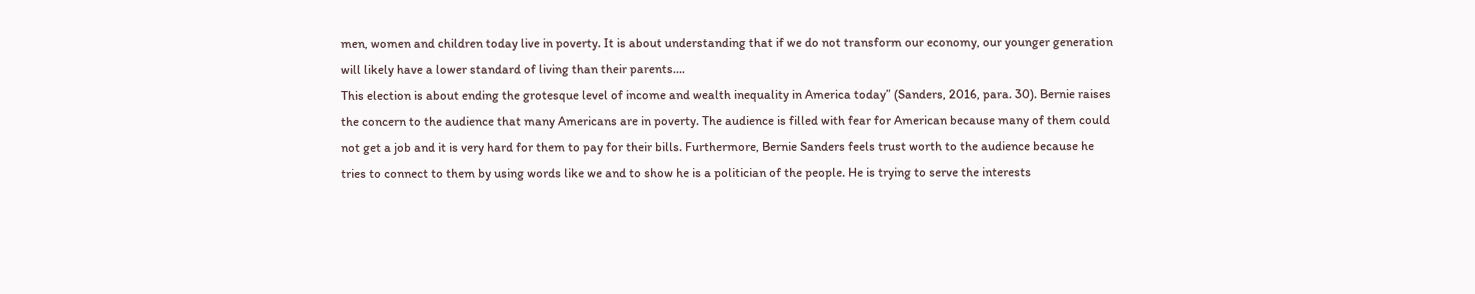men, women and children today live in poverty. It is about understanding that if we do not transform our economy, our younger generation will likely have a lower standard of living than their parents….
This election is about ending the grotesque level of income and wealth inequality in America today” (Sanders, 2016, para. 30). Bernie raises the concern to the audience that many Americans are in poverty. The audience is filled with fear for American because many of them could not get a job and it is very hard for them to pay for their bills. Furthermore, Bernie Sanders feels trust worth to the audience because he tries to connect to them by using words like we and to show he is a politician of the people. He is trying to serve the interests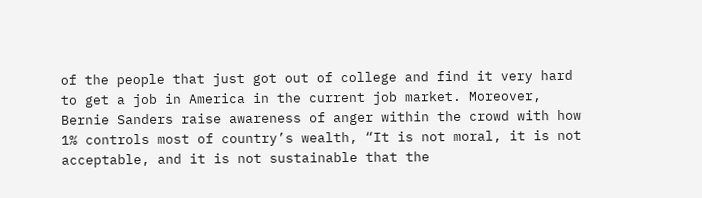of the people that just got out of college and find it very hard to get a job in America in the current job market. Moreover, Bernie Sanders raise awareness of anger within the crowd with how 1% controls most of country’s wealth, “It is not moral, it is not acceptable, and it is not sustainable that the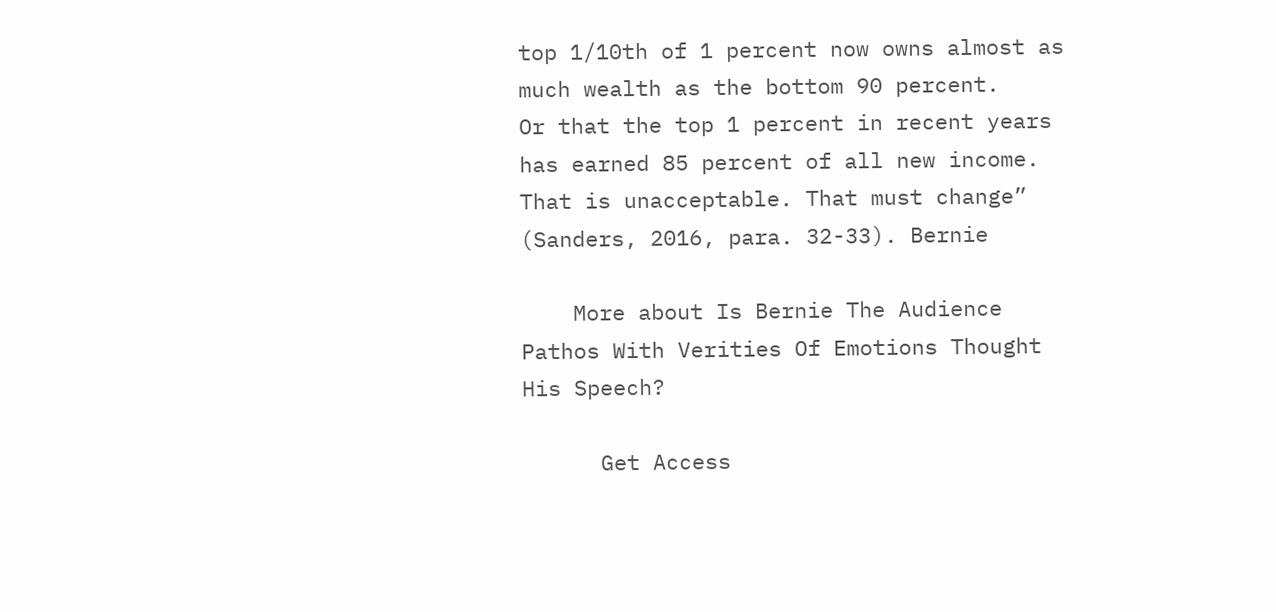top 1/10th of 1 percent now owns almost as much wealth as the bottom 90 percent.
Or that the top 1 percent in recent years has earned 85 percent of all new income. That is unacceptable. That must change” (Sanders, 2016, para. 32-33). Bernie

    More about Is Bernie The Audience Pathos With Verities Of Emotions Thought His Speech?

      Get Access